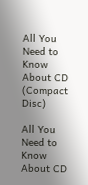All You Need to Know About CD (Compact Disc)

All You Need to Know About CD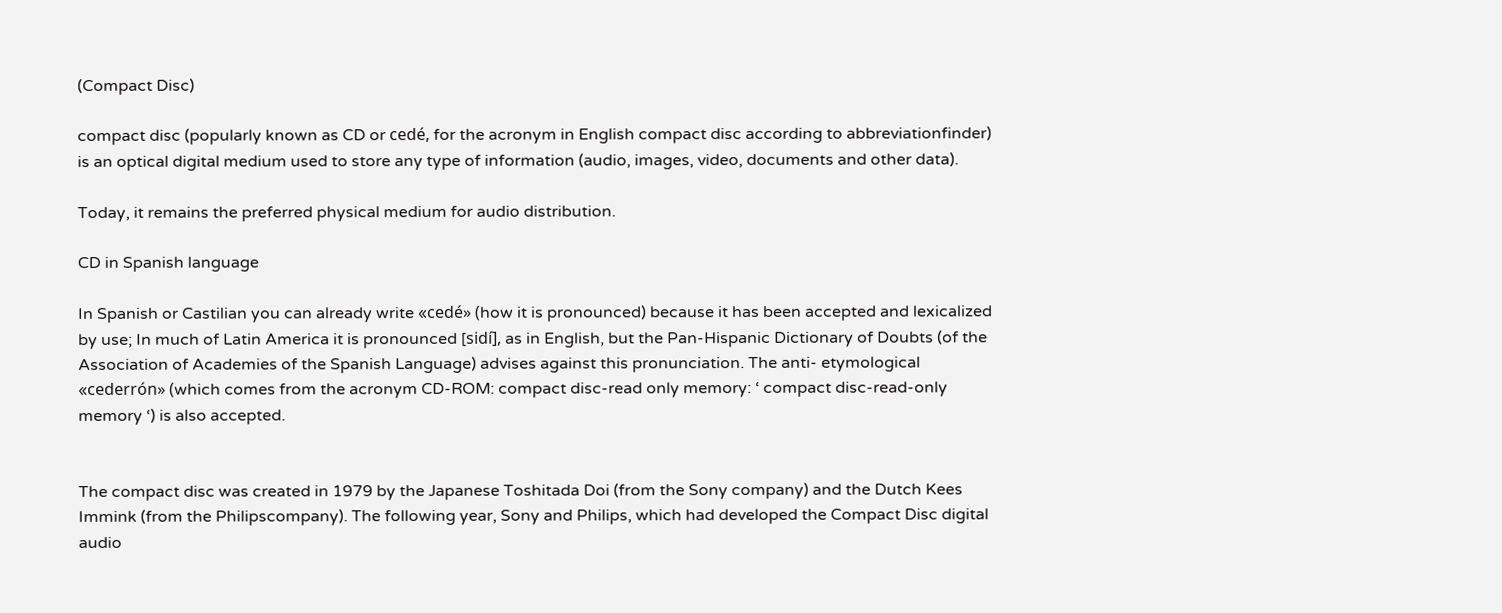(Compact Disc)

compact disc (popularly known as CD or cedé, for the acronym in English compact disc according to abbreviationfinder) is an optical digital medium used to store any type of information (audio, images, video, documents and other data).

Today, it remains the preferred physical medium for audio distribution.

CD in Spanish language

In Spanish or Castilian you can already write «cedé» (how it is pronounced) because it has been accepted and lexicalized by use; In much of Latin America it is pronounced [sidí], as in English, but the Pan-Hispanic Dictionary of Doubts (of the Association of Academies of the Spanish Language) advises against this pronunciation. The anti- etymological «cederrón» (which comes from the acronym CD-ROM: compact disc-read only memory: ‘ compact disc-read-only memory ‘) is also accepted.


The compact disc was created in 1979 by the Japanese Toshitada Doi (from the Sony company) and the Dutch Kees Immink (from the Philipscompany). The following year, Sony and Philips, which had developed the Compact Disc digital audio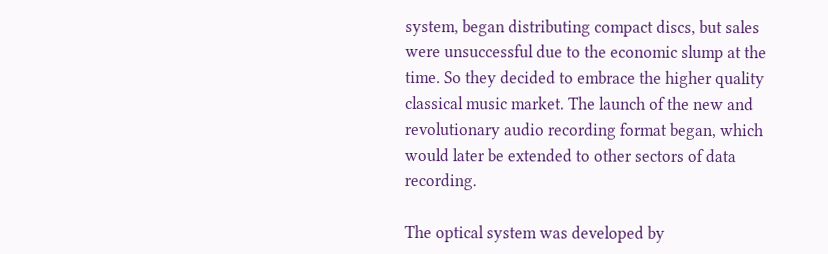system, began distributing compact discs, but sales were unsuccessful due to the economic slump at the time. So they decided to embrace the higher quality classical music market. The launch of the new and revolutionary audio recording format began, which would later be extended to other sectors of data recording.

The optical system was developed by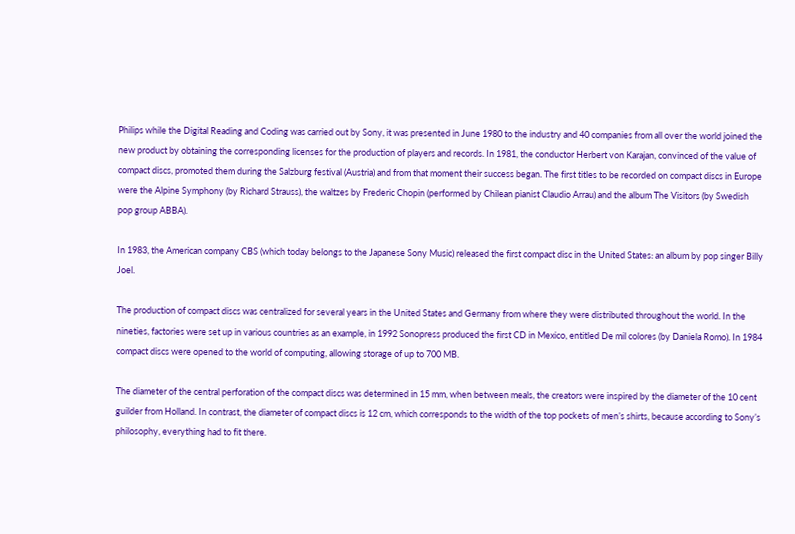Philips while the Digital Reading and Coding was carried out by Sony, it was presented in June 1980 to the industry and 40 companies from all over the world joined the new product by obtaining the corresponding licenses for the production of players and records. In 1981, the conductor Herbert von Karajan, convinced of the value of compact discs, promoted them during the Salzburg festival (Austria) and from that moment their success began. The first titles to be recorded on compact discs in Europe were the Alpine Symphony (by Richard Strauss), the waltzes by Frederic Chopin (performed by Chilean pianist Claudio Arrau) and the album The Visitors (by Swedish pop group ABBA).

In 1983, the American company CBS (which today belongs to the Japanese Sony Music) released the first compact disc in the United States: an album by pop singer Billy Joel.

The production of compact discs was centralized for several years in the United States and Germany from where they were distributed throughout the world. In the nineties, factories were set up in various countries as an example, in 1992 Sonopress produced the first CD in Mexico, entitled De mil colores (by Daniela Romo). In 1984 compact discs were opened to the world of computing, allowing storage of up to 700 MB.

The diameter of the central perforation of the compact discs was determined in 15 mm, when between meals, the creators were inspired by the diameter of the 10 cent guilder from Holland. In contrast, the diameter of compact discs is 12 cm, which corresponds to the width of the top pockets of men’s shirts, because according to Sony’s philosophy, everything had to fit there.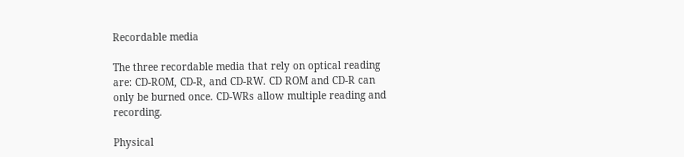Recordable media

The three recordable media that rely on optical reading are: CD-ROM, CD-R, and CD-RW. CD ROM and CD-R can only be burned once. CD-WRs allow multiple reading and recording.

Physical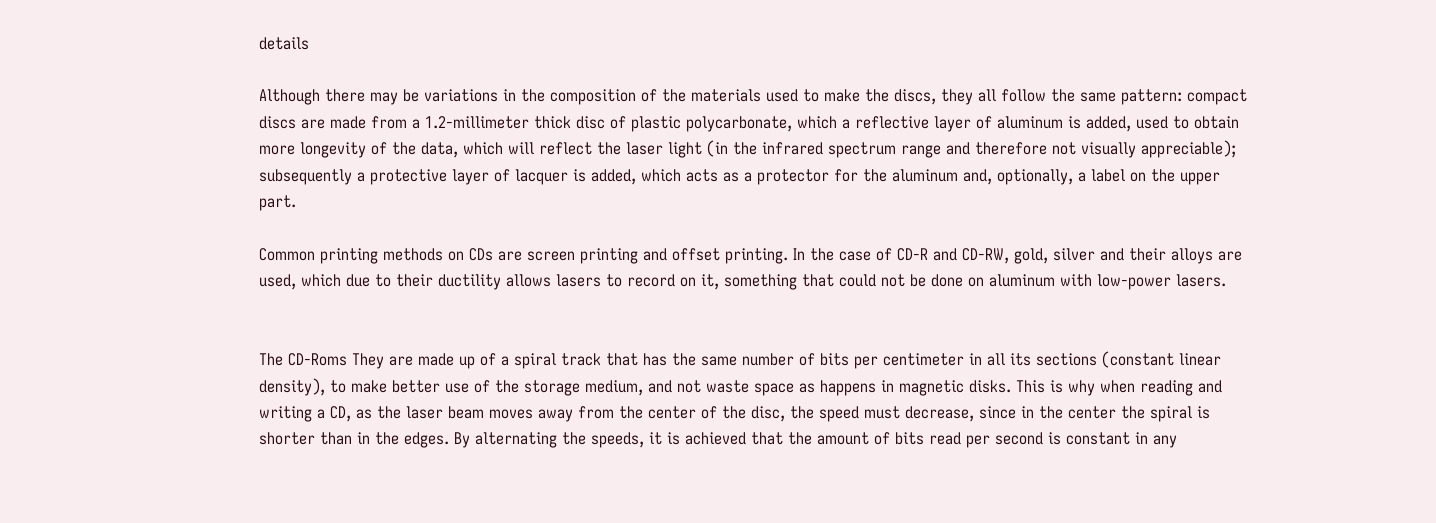details

Although there may be variations in the composition of the materials used to make the discs, they all follow the same pattern: compact discs are made from a 1.2-millimeter thick disc of plastic polycarbonate, which a reflective layer of aluminum is added, used to obtain more longevity of the data, which will reflect the laser light (in the infrared spectrum range and therefore not visually appreciable); subsequently a protective layer of lacquer is added, which acts as a protector for the aluminum and, optionally, a label on the upper part.

Common printing methods on CDs are screen printing and offset printing. In the case of CD-R and CD-RW, gold, silver and their alloys are used, which due to their ductility allows lasers to record on it, something that could not be done on aluminum with low-power lasers.


The CD-Roms They are made up of a spiral track that has the same number of bits per centimeter in all its sections (constant linear density), to make better use of the storage medium, and not waste space as happens in magnetic disks. This is why when reading and writing a CD, as the laser beam moves away from the center of the disc, the speed must decrease, since in the center the spiral is shorter than in the edges. By alternating the speeds, it is achieved that the amount of bits read per second is constant in any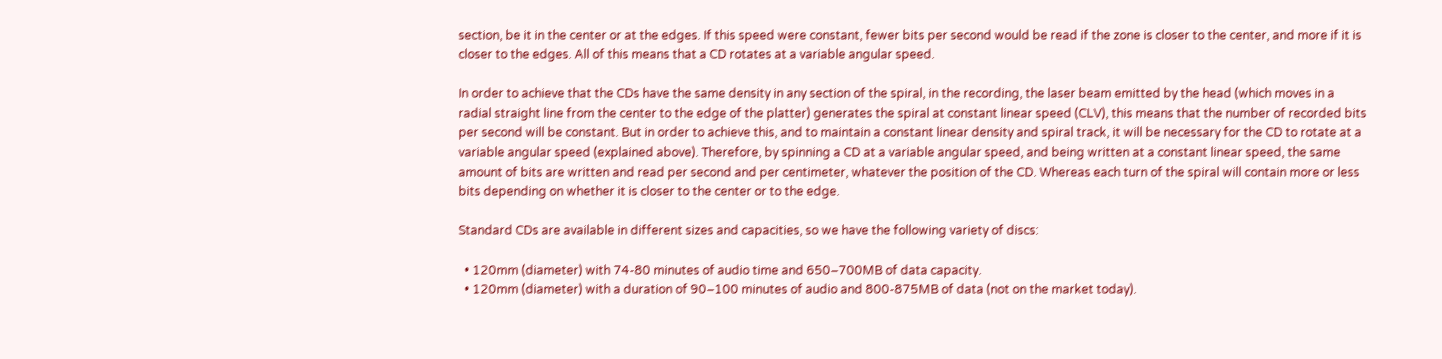section, be it in the center or at the edges. If this speed were constant, fewer bits per second would be read if the zone is closer to the center, and more if it is closer to the edges. All of this means that a CD rotates at a variable angular speed.

In order to achieve that the CDs have the same density in any section of the spiral, in the recording, the laser beam emitted by the head (which moves in a radial straight line from the center to the edge of the platter) generates the spiral at constant linear speed (CLV), this means that the number of recorded bits per second will be constant. But in order to achieve this, and to maintain a constant linear density and spiral track, it will be necessary for the CD to rotate at a variable angular speed (explained above). Therefore, by spinning a CD at a variable angular speed, and being written at a constant linear speed, the same amount of bits are written and read per second and per centimeter, whatever the position of the CD. Whereas each turn of the spiral will contain more or less bits depending on whether it is closer to the center or to the edge.

Standard CDs are available in different sizes and capacities, so we have the following variety of discs:

  • 120mm (diameter) with 74-80 minutes of audio time and 650–700MB of data capacity.
  • 120mm (diameter) with a duration of 90–100 minutes of audio and 800-875MB of data (not on the market today).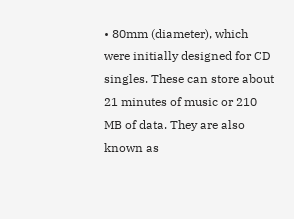• 80mm (diameter), which were initially designed for CD singles. These can store about 21 minutes of music or 210 MB of data. They are also known as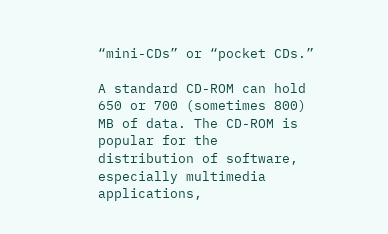“mini-CDs” or “pocket CDs.”

A standard CD-ROM can hold 650 or 700 (sometimes 800) MB of data. The CD-ROM is popular for the distribution of software, especially multimedia applications,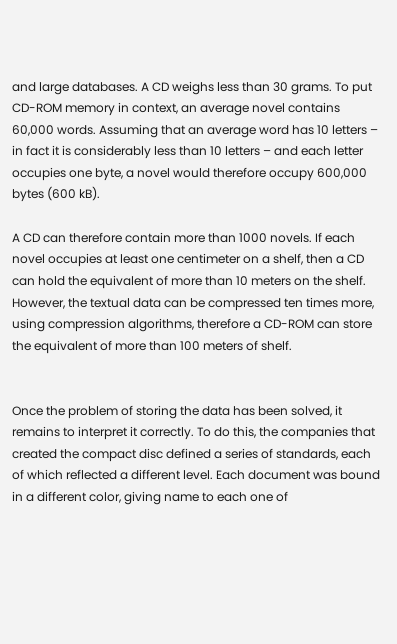and large databases. A CD weighs less than 30 grams. To put CD-ROM memory in context, an average novel contains 60,000 words. Assuming that an average word has 10 letters – in fact it is considerably less than 10 letters – and each letter occupies one byte, a novel would therefore occupy 600,000 bytes (600 kB).

A CD can therefore contain more than 1000 novels. If each novel occupies at least one centimeter on a shelf, then a CD can hold the equivalent of more than 10 meters on the shelf. However, the textual data can be compressed ten times more, using compression algorithms, therefore a CD-ROM can store the equivalent of more than 100 meters of shelf.


Once the problem of storing the data has been solved, it remains to interpret it correctly. To do this, the companies that created the compact disc defined a series of standards, each of which reflected a different level. Each document was bound in a different color, giving name to each one of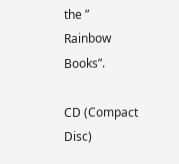the ” Rainbow Books”.

CD (Compact Disc)